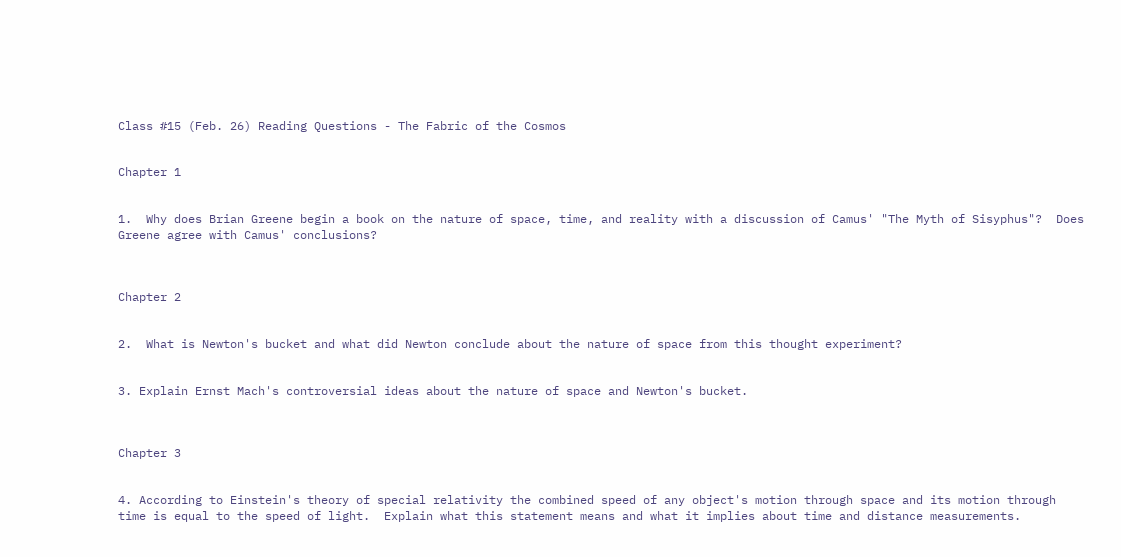Class #15 (Feb. 26) Reading Questions - The Fabric of the Cosmos


Chapter 1


1.  Why does Brian Greene begin a book on the nature of space, time, and reality with a discussion of Camus' "The Myth of Sisyphus"?  Does Greene agree with Camus' conclusions?



Chapter 2


2.  What is Newton's bucket and what did Newton conclude about the nature of space from this thought experiment?


3. Explain Ernst Mach's controversial ideas about the nature of space and Newton's bucket.



Chapter 3


4. According to Einstein's theory of special relativity the combined speed of any object's motion through space and its motion through time is equal to the speed of light.  Explain what this statement means and what it implies about time and distance measurements.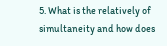5. What is the relatively of simultaneity and how does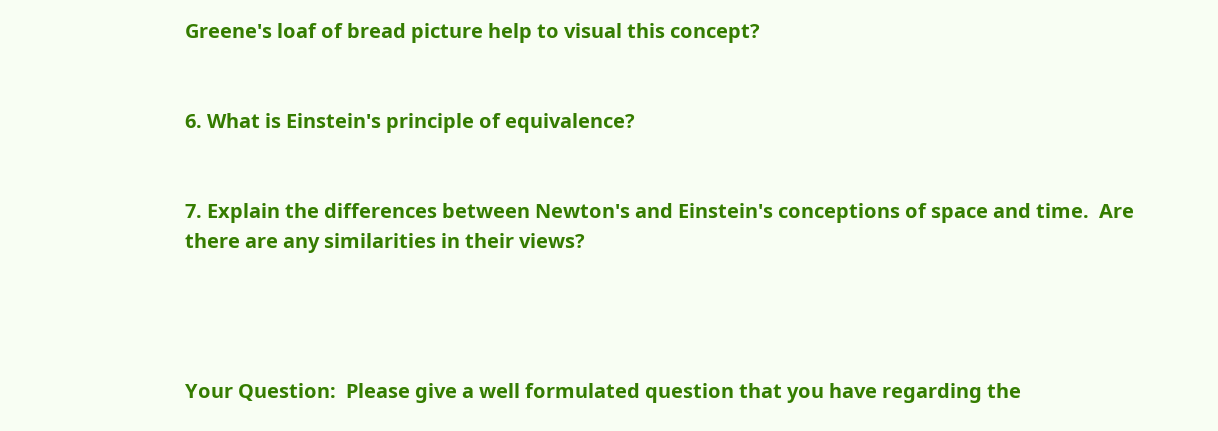Greene's loaf of bread picture help to visual this concept?


6. What is Einstein's principle of equivalence?


7. Explain the differences between Newton's and Einstein's conceptions of space and time.  Are there are any similarities in their views?




Your Question:  Please give a well formulated question that you have regarding the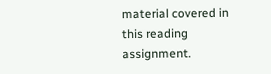material covered in this reading assignment.